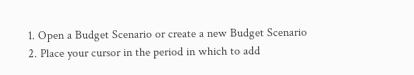1. Open a Budget Scenario or create a new Budget Scenario
2. Place your cursor in the period in which to add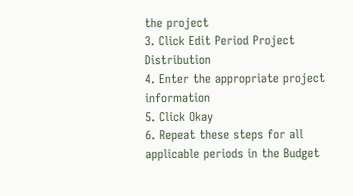the project
3. Click Edit Period Project Distribution
4. Enter the appropriate project information
5. Click Okay
6. Repeat these steps for all applicable periods in the Budget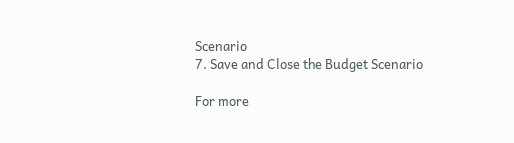Scenario
7. Save and Close the Budget Scenario

For more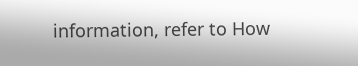information, refer to How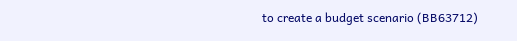to create a budget scenario (BB63712)